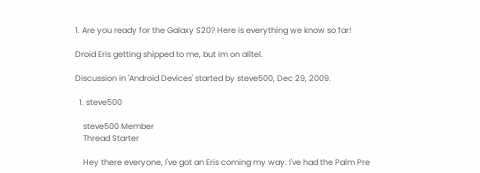1. Are you ready for the Galaxy S20? Here is everything we know so far!

Droid Eris getting shipped to me, but im on alltel.

Discussion in 'Android Devices' started by steve500, Dec 29, 2009.

  1. steve500

    steve500 Member
    Thread Starter

    Hey there everyone, I've got an Eris coming my way. I've had the Palm Pre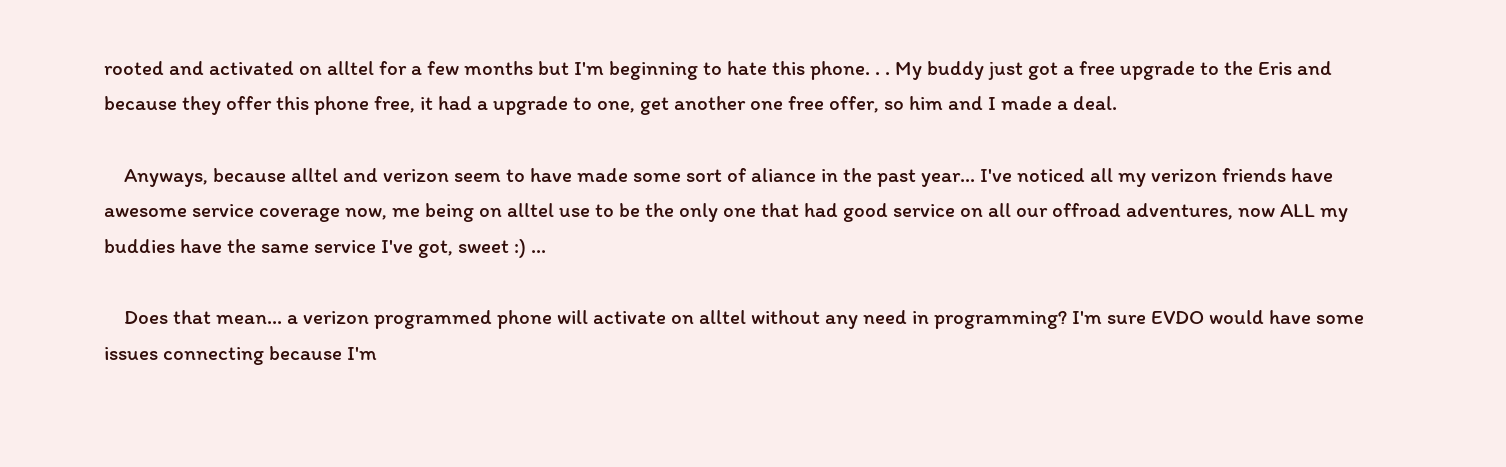rooted and activated on alltel for a few months but I'm beginning to hate this phone. . . My buddy just got a free upgrade to the Eris and because they offer this phone free, it had a upgrade to one, get another one free offer, so him and I made a deal.

    Anyways, because alltel and verizon seem to have made some sort of aliance in the past year... I've noticed all my verizon friends have awesome service coverage now, me being on alltel use to be the only one that had good service on all our offroad adventures, now ALL my buddies have the same service I've got, sweet :) ...

    Does that mean... a verizon programmed phone will activate on alltel without any need in programming? I'm sure EVDO would have some issues connecting because I'm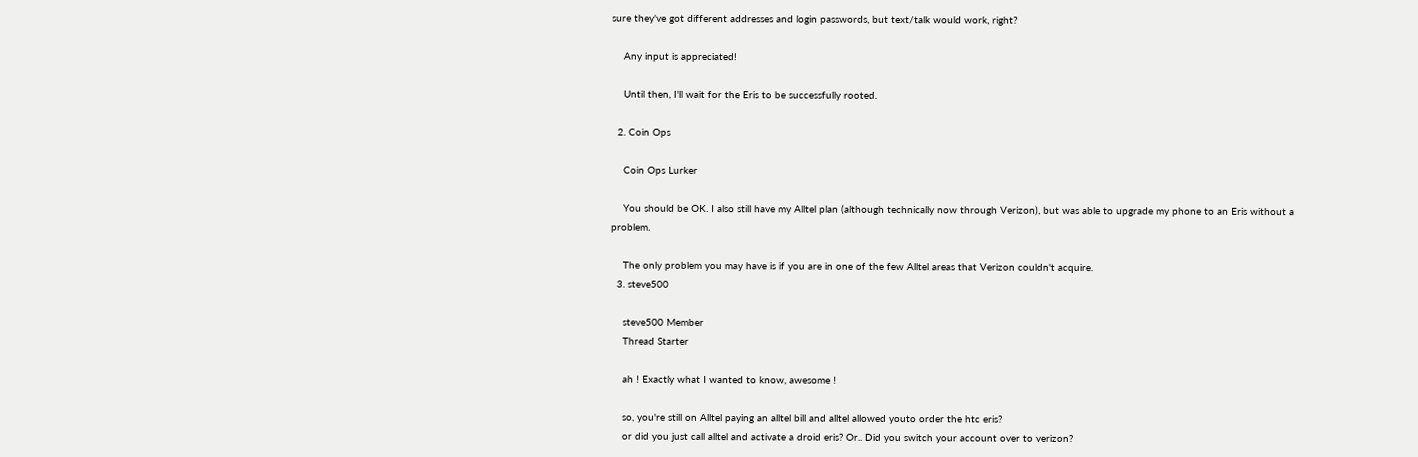sure they've got different addresses and login passwords, but text/talk would work, right?

    Any input is appreciated!

    Until then, I'll wait for the Eris to be successfully rooted.

  2. Coin Ops

    Coin Ops Lurker

    You should be OK. I also still have my Alltel plan (although technically now through Verizon), but was able to upgrade my phone to an Eris without a problem.

    The only problem you may have is if you are in one of the few Alltel areas that Verizon couldn't acquire.
  3. steve500

    steve500 Member
    Thread Starter

    ah ! Exactly what I wanted to know, awesome !

    so, you're still on Alltel paying an alltel bill and alltel allowed youto order the htc eris?
    or did you just call alltel and activate a droid eris? Or.. Did you switch your account over to verizon?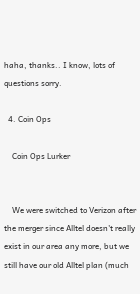haha, thanks.. I know, lots of questions sorry.

  4. Coin Ops

    Coin Ops Lurker


    We were switched to Verizon after the merger since Alltel doesn't really exist in our area any more, but we still have our old Alltel plan (much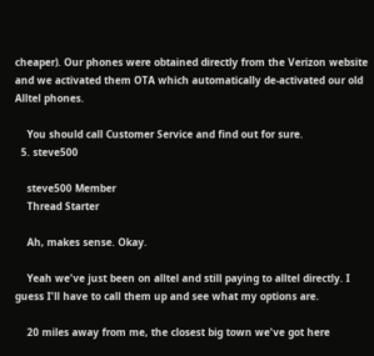cheaper). Our phones were obtained directly from the Verizon website and we activated them OTA which automatically de-activated our old Alltel phones.

    You should call Customer Service and find out for sure.
  5. steve500

    steve500 Member
    Thread Starter

    Ah, makes sense. Okay.

    Yeah we've just been on alltel and still paying to alltel directly. I guess I'll have to call them up and see what my options are.

    20 miles away from me, the closest big town we've got here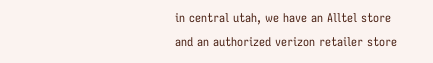in central utah, we have an Alltel store and an authorized verizon retailer store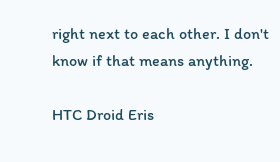right next to each other. I don't know if that means anything.

HTC Droid Eris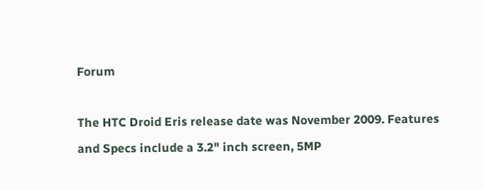Forum

The HTC Droid Eris release date was November 2009. Features and Specs include a 3.2" inch screen, 5MP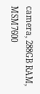camera, 288GB RAM, MSM7600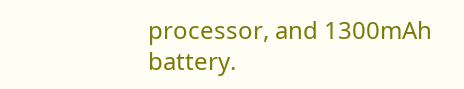processor, and 1300mAh battery.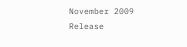November 2009
Release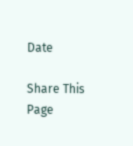Date

Share This Page